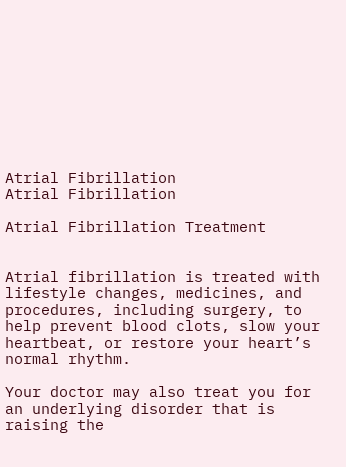Atrial Fibrillation
Atrial Fibrillation

Atrial Fibrillation Treatment


Atrial fibrillation is treated with lifestyle changes, medicines, and procedures, including surgery, to help prevent blood clots, slow your heartbeat, or restore your heart’s normal rhythm.

Your doctor may also treat you for an underlying disorder that is raising the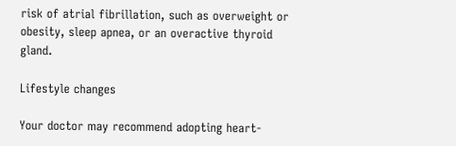risk of atrial fibrillation, such as overweight or obesity, sleep apnea, or an overactive thyroid gland.

Lifestyle changes

Your doctor may recommend adopting heart-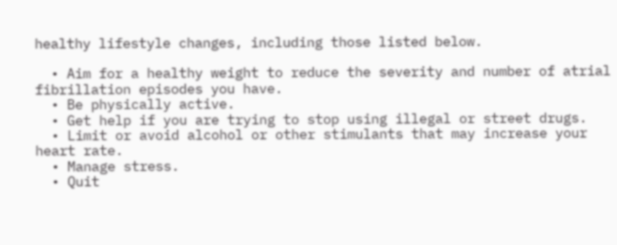healthy lifestyle changes, including those listed below.

  • Aim for a healthy weight to reduce the severity and number of atrial fibrillation episodes you have.
  • Be physically active.
  • Get help if you are trying to stop using illegal or street drugs.
  • Limit or avoid alcohol or other stimulants that may increase your heart rate.
  • Manage stress.
  • Quit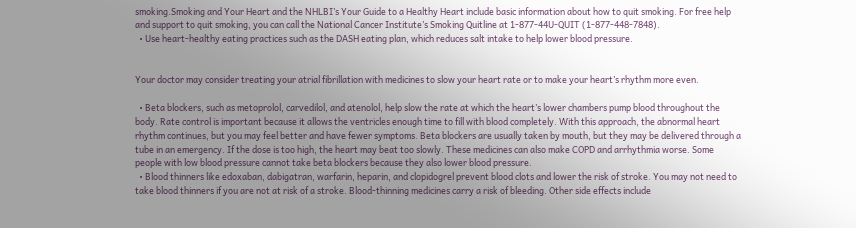smoking.Smoking and Your Heart and the NHLBI’s Your Guide to a Healthy Heart include basic information about how to quit smoking. For free help and support to quit smoking, you can call the National Cancer Institute’s Smoking Quitline at 1-877-44U-QUIT (1-877-448-7848).
  • Use heart-healthy eating practices such as the DASH eating plan, which reduces salt intake to help lower blood pressure.


Your doctor may consider treating your atrial fibrillation with medicines to slow your heart rate or to make your heart’s rhythm more even.

  • Beta blockers, such as metoprolol, carvedilol, and atenolol, help slow the rate at which the heart’s lower chambers pump blood throughout the body. Rate control is important because it allows the ventricles enough time to fill with blood completely. With this approach, the abnormal heart rhythm continues, but you may feel better and have fewer symptoms. Beta blockers are usually taken by mouth, but they may be delivered through a tube in an emergency. If the dose is too high, the heart may beat too slowly. These medicines can also make COPD and arrhythmia worse. Some people with low blood pressure cannot take beta blockers because they also lower blood pressure.
  • Blood thinners like edoxaban, dabigatran, warfarin, heparin, and clopidogrel prevent blood clots and lower the risk of stroke. You may not need to take blood thinners if you are not at risk of a stroke. Blood-thinning medicines carry a risk of bleeding. Other side effects include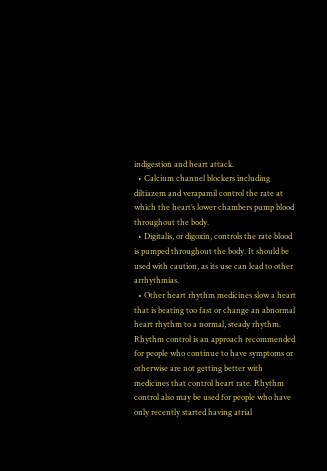indigestion and heart attack.
  • Calcium channel blockers including diltiazem and verapamil control the rate at which the heart’s lower chambers pump blood throughout the body.
  • Digitalis, or digoxin, controls the rate blood is pumped throughout the body. It should be used with caution, as its use can lead to other arrhythmias.
  • Other heart rhythm medicines slow a heart that is beating too fast or change an abnormal heart rhythm to a normal, steady rhythm. Rhythm control is an approach recommended for people who continue to have symptoms or otherwise are not getting better with medicines that control heart rate. Rhythm control also may be used for people who have only recently started having atrial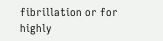fibrillation or for highly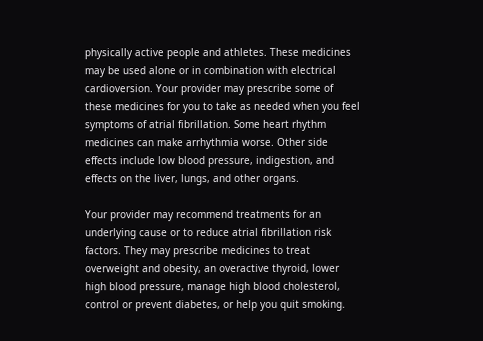physically active people and athletes. These medicines may be used alone or in combination with electrical cardioversion. Your provider may prescribe some of these medicines for you to take as needed when you feel symptoms of atrial fibrillation. Some heart rhythm medicines can make arrhythmia worse. Other side effects include low blood pressure, indigestion, and effects on the liver, lungs, and other organs.

Your provider may recommend treatments for an underlying cause or to reduce atrial fibrillation risk factors. They may prescribe medicines to treat overweight and obesity, an overactive thyroid, lower high blood pressure, manage high blood cholesterol, control or prevent diabetes, or help you quit smoking.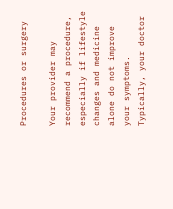Procedures or surgery

Your provider may recommend a procedure, especially if lifestyle changes and medicine alone do not improve your symptoms. Typically, your doctor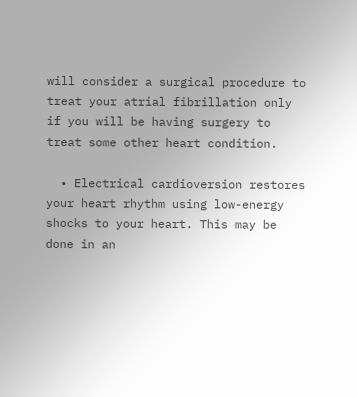will consider a surgical procedure to treat your atrial fibrillation only if you will be having surgery to treat some other heart condition.

  • Electrical cardioversion restores your heart rhythm using low-energy shocks to your heart. This may be done in an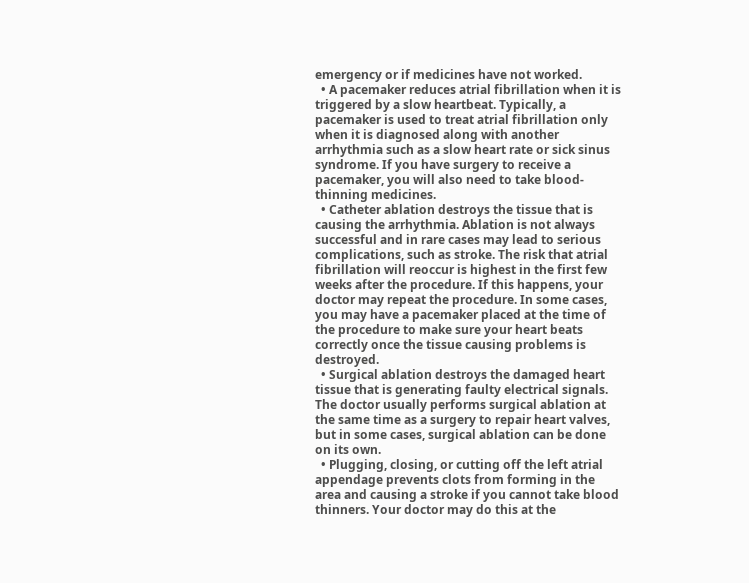emergency or if medicines have not worked.
  • A pacemaker reduces atrial fibrillation when it is triggered by a slow heartbeat. Typically, a pacemaker is used to treat atrial fibrillation only when it is diagnosed along with another arrhythmia such as a slow heart rate or sick sinus syndrome. If you have surgery to receive a pacemaker, you will also need to take blood-thinning medicines.
  • Catheter ablation destroys the tissue that is causing the arrhythmia. Ablation is not always successful and in rare cases may lead to serious complications, such as stroke. The risk that atrial fibrillation will reoccur is highest in the first few weeks after the procedure. If this happens, your doctor may repeat the procedure. In some cases, you may have a pacemaker placed at the time of the procedure to make sure your heart beats correctly once the tissue causing problems is destroyed.
  • Surgical ablation destroys the damaged heart tissue that is generating faulty electrical signals. The doctor usually performs surgical ablation at the same time as a surgery to repair heart valves, but in some cases, surgical ablation can be done on its own.
  • Plugging, closing, or cutting off the left atrial appendage prevents clots from forming in the area and causing a stroke if you cannot take blood thinners. Your doctor may do this at the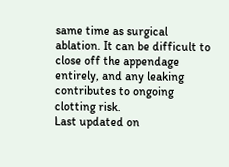same time as surgical ablation. It can be difficult to close off the appendage entirely, and any leaking contributes to ongoing clotting risk.
Last updated on